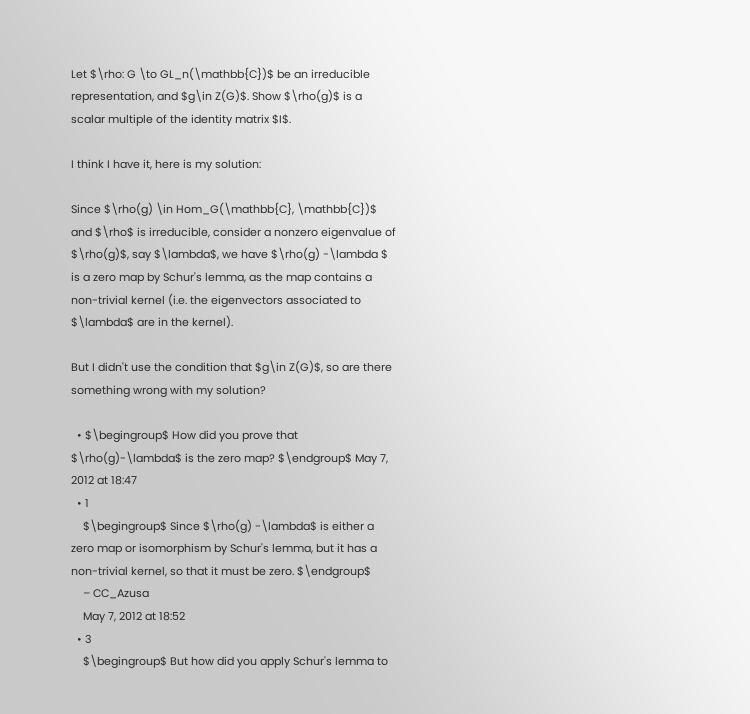Let $\rho: G \to GL_n(\mathbb{C})$ be an irreducible representation, and $g\in Z(G)$. Show $\rho(g)$ is a scalar multiple of the identity matrix $I$.

I think I have it, here is my solution:

Since $\rho(g) \in Hom_G(\mathbb{C}, \mathbb{C})$ and $\rho$ is irreducible, consider a nonzero eigenvalue of $\rho(g)$, say $\lambda$, we have $\rho(g) -\lambda $ is a zero map by Schur's lemma, as the map contains a non-trivial kernel (i.e. the eigenvectors associated to $\lambda$ are in the kernel).

But I didn't use the condition that $g\in Z(G)$, so are there something wrong with my solution?

  • $\begingroup$ How did you prove that $\rho(g)-\lambda$ is the zero map? $\endgroup$ May 7, 2012 at 18:47
  • 1
    $\begingroup$ Since $\rho(g) -\lambda$ is either a zero map or isomorphism by Schur's lemma, but it has a non-trivial kernel, so that it must be zero. $\endgroup$
    – CC_Azusa
    May 7, 2012 at 18:52
  • 3
    $\begingroup$ But how did you apply Schur's lemma to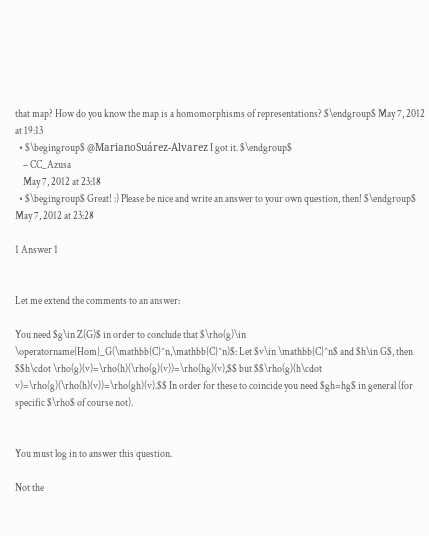that map? How do you know the map is a homomorphisms of representations? $\endgroup$ May 7, 2012 at 19:13
  • $\begingroup$ @MarianoSuárez-Alvarez I got it. $\endgroup$
    – CC_Azusa
    May 7, 2012 at 23:18
  • $\begingroup$ Great! :) Please be nice and write an answer to your own question, then! $\endgroup$ May 7, 2012 at 23:28

1 Answer 1


Let me extend the comments to an answer:

You need $g\in Z(G)$ in order to conclude that $\rho(g)\in \operatorname{Hom}_G(\mathbb{C}^n,\mathbb{C}^n)$: Let $v\in \mathbb{C}^n$ and $h\in G$, then $$h\cdot \rho(g)(v)=\rho(h)(\rho(g)(v))=\rho(hg)(v),$$ but $$\rho(g)(h\cdot v)=\rho(g)(\rho(h)(v))=\rho(gh)(v).$$ In order for these to coincide you need $gh=hg$ in general (for specific $\rho$ of course not).


You must log in to answer this question.

Not the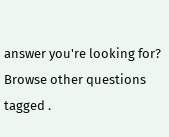answer you're looking for? Browse other questions tagged .